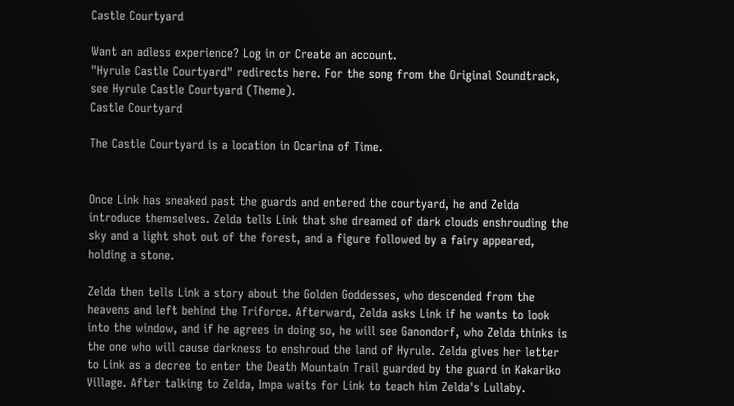Castle Courtyard

Want an adless experience? Log in or Create an account.
"Hyrule Castle Courtyard" redirects here. For the song from the Original Soundtrack, see Hyrule Castle Courtyard (Theme).
Castle Courtyard

The Castle Courtyard is a location in Ocarina of Time.


Once Link has sneaked past the guards and entered the courtyard, he and Zelda introduce themselves. Zelda tells Link that she dreamed of dark clouds enshrouding the sky and a light shot out of the forest, and a figure followed by a fairy appeared, holding a stone.

Zelda then tells Link a story about the Golden Goddesses, who descended from the heavens and left behind the Triforce. Afterward, Zelda asks Link if he wants to look into the window, and if he agrees in doing so, he will see Ganondorf, who Zelda thinks is the one who will cause darkness to enshroud the land of Hyrule. Zelda gives her letter to Link as a decree to enter the Death Mountain Trail guarded by the guard in Kakariko Village. After talking to Zelda, Impa waits for Link to teach him Zelda's Lullaby.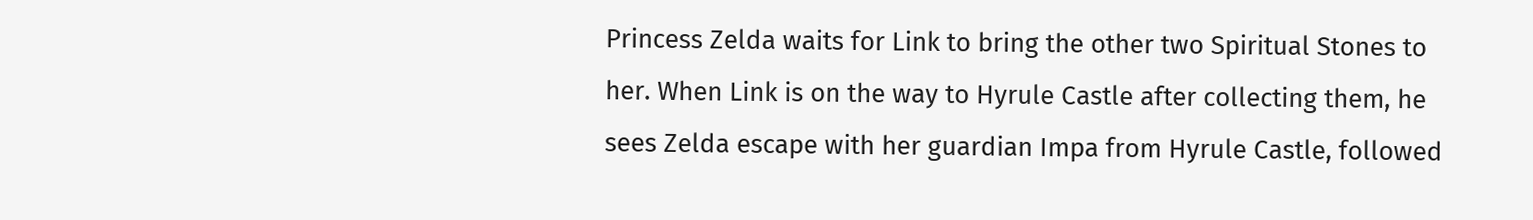Princess Zelda waits for Link to bring the other two Spiritual Stones to her. When Link is on the way to Hyrule Castle after collecting them, he sees Zelda escape with her guardian Impa from Hyrule Castle, followed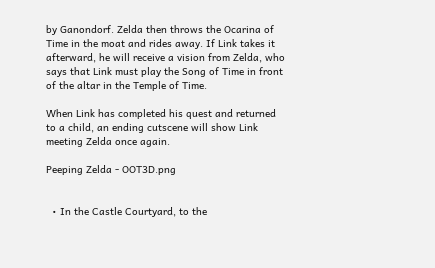by Ganondorf. Zelda then throws the Ocarina of Time in the moat and rides away. If Link takes it afterward, he will receive a vision from Zelda, who says that Link must play the Song of Time in front of the altar in the Temple of Time.

When Link has completed his quest and returned to a child, an ending cutscene will show Link meeting Zelda once again.

Peeping Zelda - OOT3D.png


  • In the Castle Courtyard, to the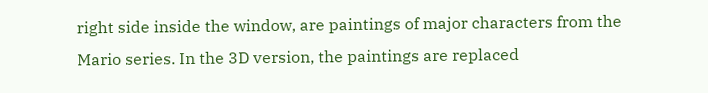right side inside the window, are paintings of major characters from the Mario series. In the 3D version, the paintings are replaced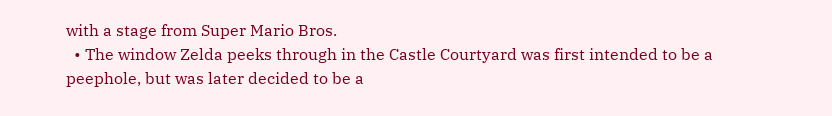with a stage from Super Mario Bros.
  • The window Zelda peeks through in the Castle Courtyard was first intended to be a peephole, but was later decided to be a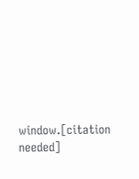window.[citation needed]